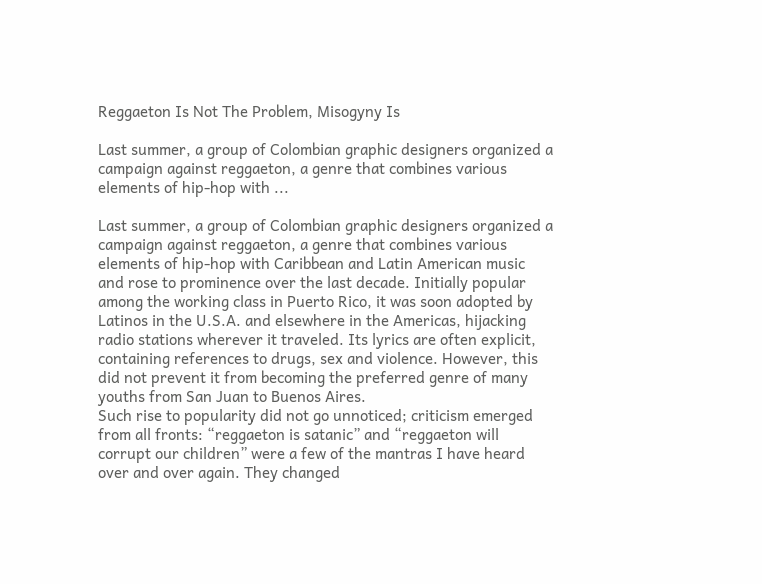Reggaeton Is Not The Problem, Misogyny Is

Last summer, a group of Colombian graphic designers organized a campaign against reggaeton, a genre that combines various elements of hip-hop with ...

Last summer, a group of Colombian graphic designers organized a campaign against reggaeton, a genre that combines various elements of hip-hop with Caribbean and Latin American music and rose to prominence over the last decade. Initially popular among the working class in Puerto Rico, it was soon adopted by Latinos in the U.S.A. and elsewhere in the Americas, hijacking radio stations wherever it traveled. Its lyrics are often explicit, containing references to drugs, sex and violence. However, this did not prevent it from becoming the preferred genre of many youths from San Juan to Buenos Aires.
Such rise to popularity did not go unnoticed; criticism emerged from all fronts: “reggaeton is satanic” and “reggaeton will corrupt our children” were a few of the mantras I have heard over and over again. They changed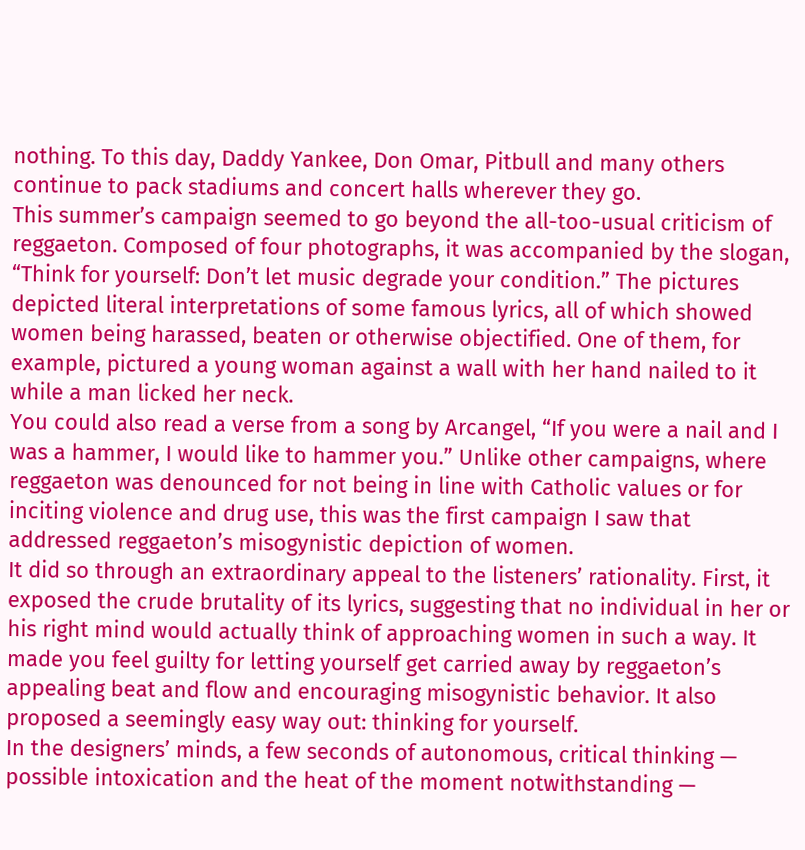nothing. To this day, Daddy Yankee, Don Omar, Pitbull and many others continue to pack stadiums and concert halls wherever they go.
This summer’s campaign seemed to go beyond the all-too-usual criticism of reggaeton. Composed of four photographs, it was accompanied by the slogan, “Think for yourself: Don’t let music degrade your condition.” The pictures depicted literal interpretations of some famous lyrics, all of which showed women being harassed, beaten or otherwise objectified. One of them, for example, pictured a young woman against a wall with her hand nailed to it while a man licked her neck.
You could also read a verse from a song by Arcangel, “If you were a nail and I was a hammer, I would like to hammer you.” Unlike other campaigns, where reggaeton was denounced for not being in line with Catholic values or for inciting violence and drug use, this was the first campaign I saw that addressed reggaeton’s misogynistic depiction of women.
It did so through an extraordinary appeal to the listeners’ rationality. First, it exposed the crude brutality of its lyrics, suggesting that no individual in her or his right mind would actually think of approaching women in such a way. It made you feel guilty for letting yourself get carried away by reggaeton’s appealing beat and flow and encouraging misogynistic behavior. It also proposed a seemingly easy way out: thinking for yourself.
In the designers’ minds, a few seconds of autonomous, critical thinking — possible intoxication and the heat of the moment notwithstanding —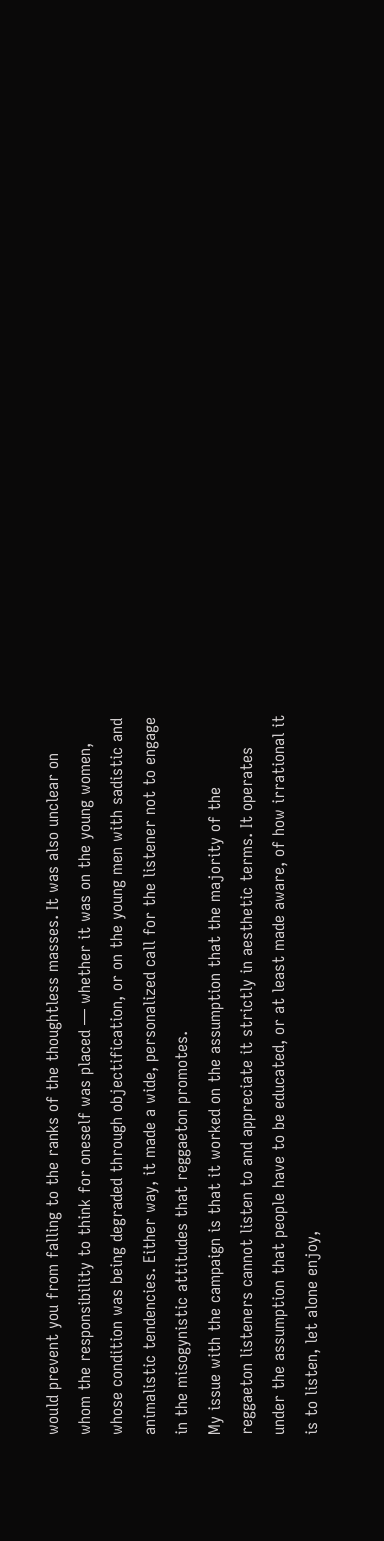would prevent you from falling to the ranks of the thoughtless masses. It was also unclear on whom the responsibility to think for oneself was placed — whether it was on the young women, whose condition was being degraded through objectification, or on the young men with sadistic and animalistic tendencies. Either way, it made a wide, personalized call for the listener not to engage in the misogynistic attitudes that reggaeton promotes.
My issue with the campaign is that it worked on the assumption that the majority of the reggaeton listeners cannot listen to and appreciate it strictly in aesthetic terms. It operates under the assumption that people have to be educated, or at least made aware, of how irrational it is to listen, let alone enjoy,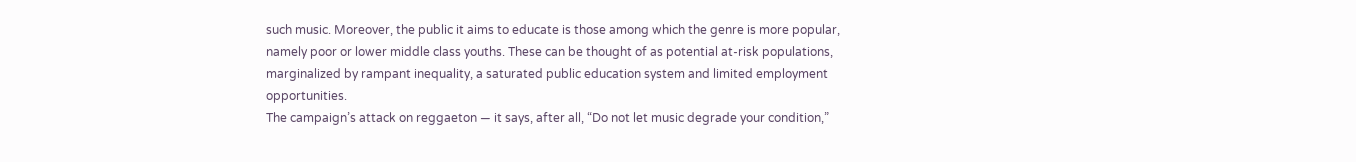such music. Moreover, the public it aims to educate is those among which the genre is more popular, namely poor or lower middle class youths. These can be thought of as potential at-risk populations, marginalized by rampant inequality, a saturated public education system and limited employment opportunities.
The campaign’s attack on reggaeton — it says, after all, “Do not let music degrade your condition,”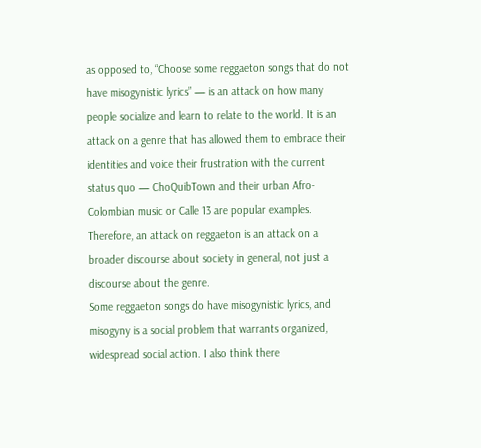as opposed to, “Choose some reggaeton songs that do not have misogynistic lyrics” — is an attack on how many people socialize and learn to relate to the world. It is an attack on a genre that has allowed them to embrace their identities and voice their frustration with the current status quo — ChoQuibTown and their urban Afro-Colombian music or Calle 13 are popular examples. Therefore, an attack on reggaeton is an attack on a broader discourse about society in general, not just a discourse about the genre.
Some reggaeton songs do have misogynistic lyrics, and misogyny is a social problem that warrants organized, widespread social action. I also think there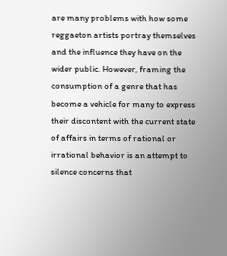are many problems with how some reggaeton artists portray themselves and the influence they have on the wider public. However, framing the consumption of a genre that has become a vehicle for many to express their discontent with the current state of affairs in terms of rational or irrational behavior is an attempt to silence concerns that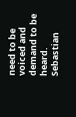need to be voiced and demand to be heard.
Sebastian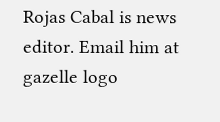Rojas Cabal is news editor. Email him at
gazelle logo